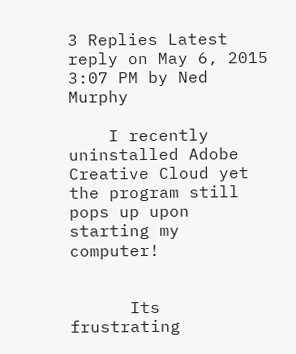3 Replies Latest reply on May 6, 2015 3:07 PM by Ned Murphy

    I recently uninstalled Adobe Creative Cloud yet the program still pops up upon starting my computer!


      Its frustrating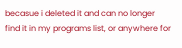becasue i deleted it and can no longer find it in my programs list, or anywhere for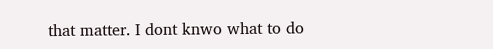that matter. I dont knwo what to do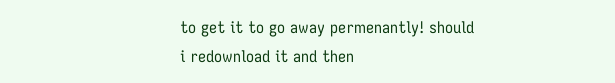to get it to go away permenantly! should i redownload it and then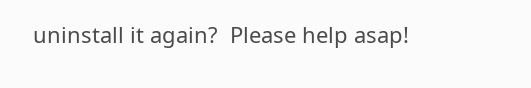uninstall it again?  Please help asap!